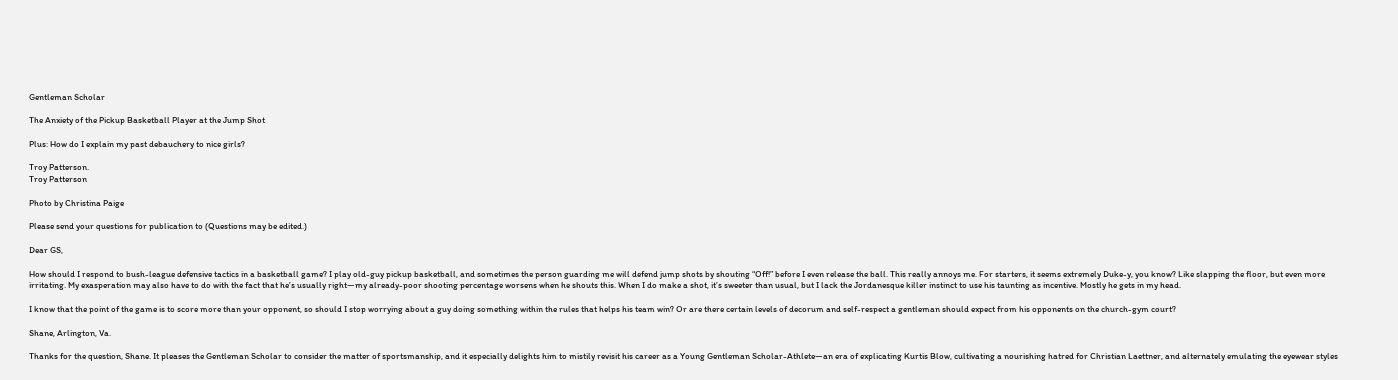Gentleman Scholar

The Anxiety of the Pickup Basketball Player at the Jump Shot

Plus: How do I explain my past debauchery to nice girls?

Troy Patterson.
Troy Patterson

Photo by Christina Paige

Please send your questions for publication to (Questions may be edited.)

Dear GS,

How should I respond to bush-league defensive tactics in a basketball game? I play old-guy pickup basketball, and sometimes the person guarding me will defend jump shots by shouting “Off!” before I even release the ball. This really annoys me. For starters, it seems extremely Duke-y, you know? Like slapping the floor, but even more irritating. My exasperation may also have to do with the fact that he’s usually right—my already-poor shooting percentage worsens when he shouts this. When I do make a shot, it’s sweeter than usual, but I lack the Jordanesque killer instinct to use his taunting as incentive. Mostly he gets in my head.

I know that the point of the game is to score more than your opponent, so should I stop worrying about a guy doing something within the rules that helps his team win? Or are there certain levels of decorum and self-respect a gentleman should expect from his opponents on the church-gym court?

Shane, Arlington, Va.

Thanks for the question, Shane. It pleases the Gentleman Scholar to consider the matter of sportsmanship, and it especially delights him to mistily revisit his career as a Young Gentleman Scholar-Athlete—an era of explicating Kurtis Blow, cultivating a nourishing hatred for Christian Laettner, and alternately emulating the eyewear styles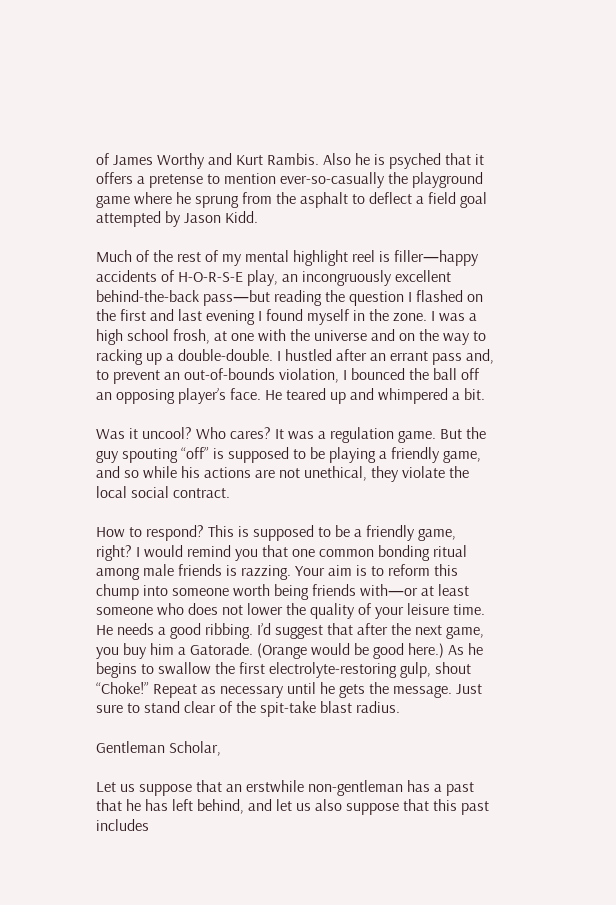of James Worthy and Kurt Rambis. Also he is psyched that it offers a pretense to mention ever-so-casually the playground game where he sprung from the asphalt to deflect a field goal attempted by Jason Kidd.

Much of the rest of my mental highlight reel is filler—happy accidents of H-O-R-S-E play, an incongruously excellent behind-the-back pass—but reading the question I flashed on the first and last evening I found myself in the zone. I was a high school frosh, at one with the universe and on the way to racking up a double-double. I hustled after an errant pass and, to prevent an out-of-bounds violation, I bounced the ball off an opposing player’s face. He teared up and whimpered a bit.

Was it uncool? Who cares? It was a regulation game. But the guy spouting “off” is supposed to be playing a friendly game, and so while his actions are not unethical, they violate the local social contract.

How to respond? This is supposed to be a friendly game, right? I would remind you that one common bonding ritual among male friends is razzing. Your aim is to reform this chump into someone worth being friends with—or at least someone who does not lower the quality of your leisure time. He needs a good ribbing. I’d suggest that after the next game, you buy him a Gatorade. (Orange would be good here.) As he begins to swallow the first electrolyte-restoring gulp, shout “Choke!” Repeat as necessary until he gets the message. Just sure to stand clear of the spit-take blast radius.

Gentleman Scholar,

Let us suppose that an erstwhile non-gentleman has a past that he has left behind, and let us also suppose that this past includes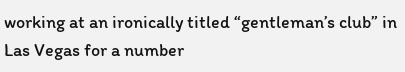working at an ironically titled “gentleman’s club” in Las Vegas for a number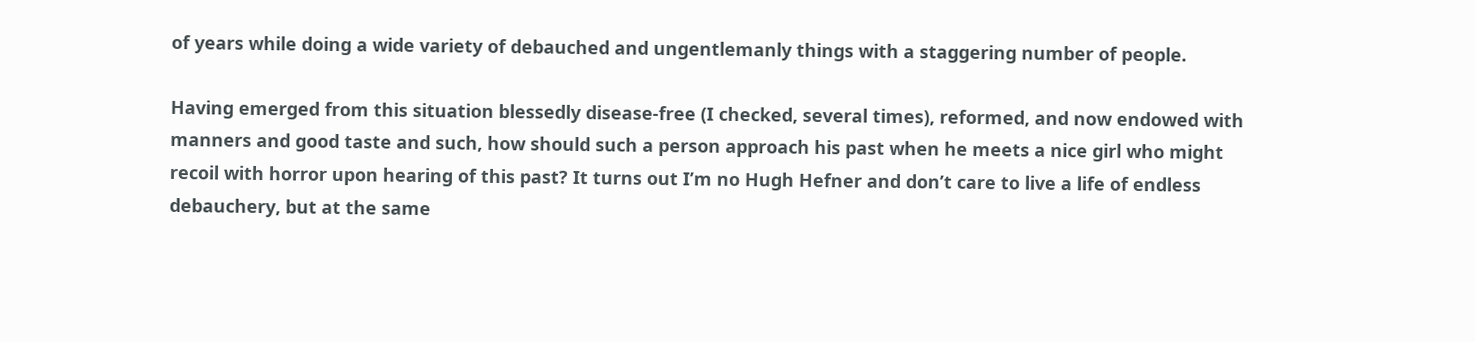of years while doing a wide variety of debauched and ungentlemanly things with a staggering number of people.

Having emerged from this situation blessedly disease-free (I checked, several times), reformed, and now endowed with manners and good taste and such, how should such a person approach his past when he meets a nice girl who might recoil with horror upon hearing of this past? It turns out I’m no Hugh Hefner and don’t care to live a life of endless debauchery, but at the same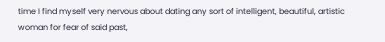time I find myself very nervous about dating any sort of intelligent, beautiful, artistic woman for fear of said past,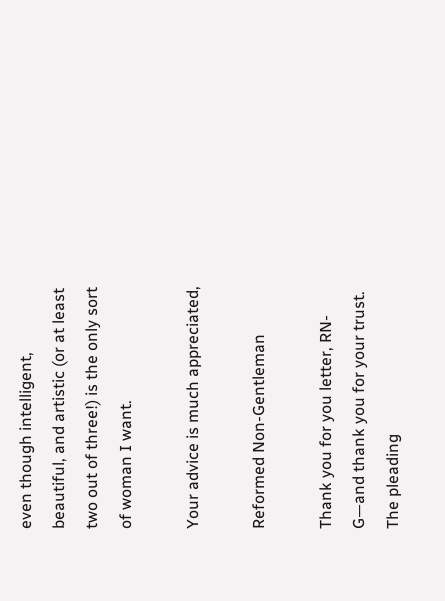even though intelligent, beautiful, and artistic (or at least two out of three!) is the only sort of woman I want.

Your advice is much appreciated,

Reformed Non-Gentleman

Thank you for you letter, RN-G—and thank you for your trust. The pleading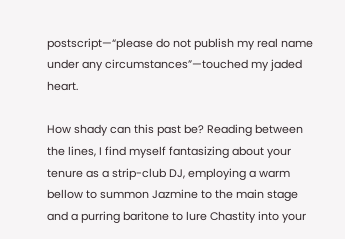postscript—“please do not publish my real name under any circumstances”—touched my jaded heart.

How shady can this past be? Reading between the lines, I find myself fantasizing about your tenure as a strip-club DJ, employing a warm bellow to summon Jazmine to the main stage and a purring baritone to lure Chastity into your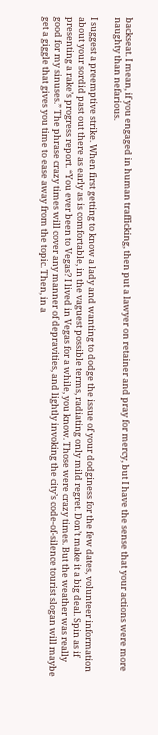backseat. I mean, if you engaged in human trafficking, then put a lawyer on retainer and pray for mercy, but I have the sense that your actions were more naughty than nefarious.

I suggest a preemptive strike. When first getting to know a lady and wanting to dodge the issue of your dodginess for the few dates, volunteer information about your sordid past out there as early as is comfortable, in the vaguest possible terms, radiating only mild regret. Don’t make it a big deal. Spin as if presenting a rake’s progress report. “You ever been to Vegas? I lived in Vegas for a while, you know. Those were crazy times. But the weather was really good for my sinuses.” The phrase crazy times will cover any manner of depravities, and lightly invoking the city’s code-of-silence tourist slogan will maybe get a giggle that gives you time to ease away from the topic. Then, in a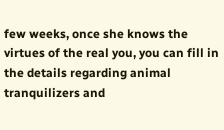few weeks, once she knows the virtues of the real you, you can fill in the details regarding animal tranquilizers and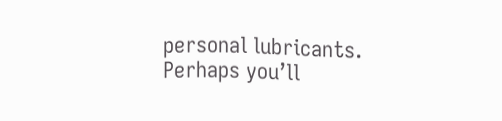personal lubricants. Perhaps you’ll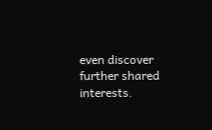even discover further shared interests.